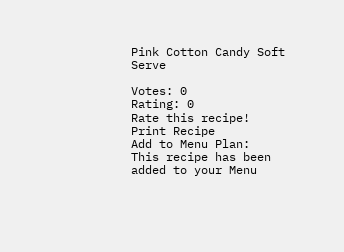Pink Cotton Candy Soft Serve

Votes: 0
Rating: 0
Rate this recipe!
Print Recipe
Add to Menu Plan:
This recipe has been added to your Menu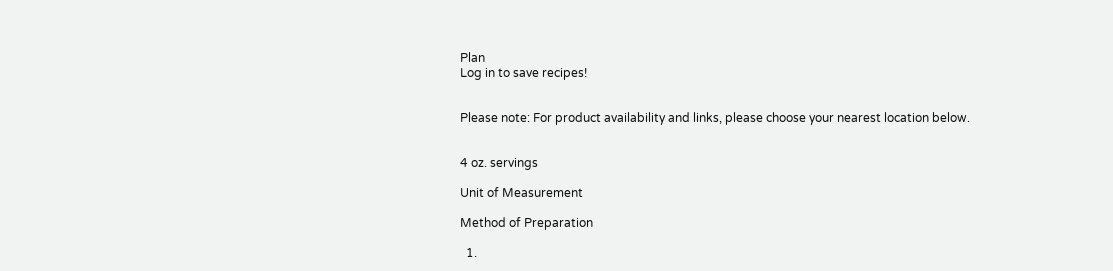Plan
Log in to save recipes!


Please note: For product availability and links, please choose your nearest location below.


4 oz. servings

Unit of Measurement

Method of Preparation

  1.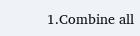1.Combine all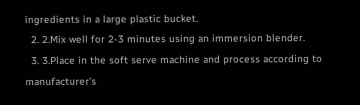ingredients in a large plastic bucket.
  2. 2.Mix well for 2-3 minutes using an immersion blender.
  3. 3.Place in the soft serve machine and process according to manufacturer's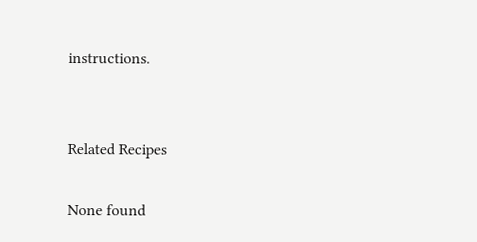instructions.


Related Recipes

None found